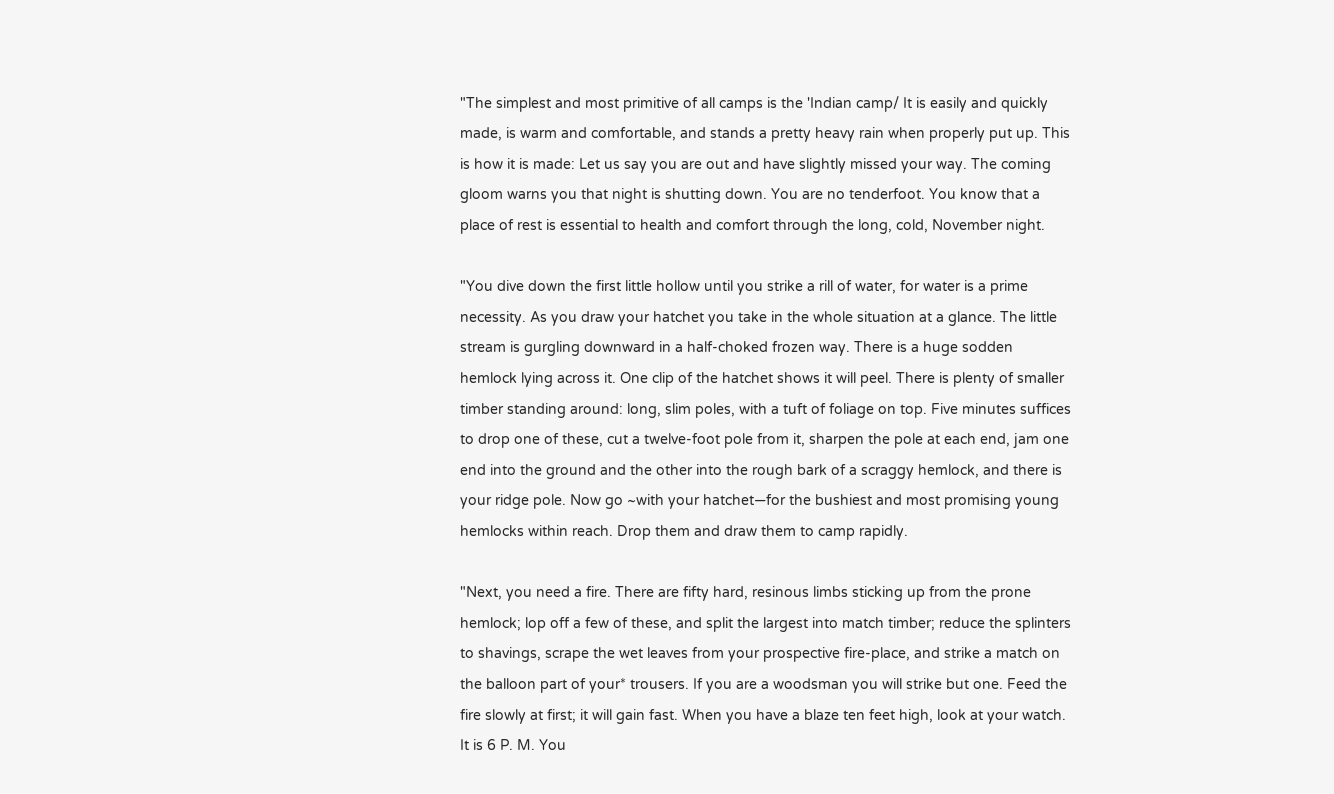"The simplest and most primitive of all camps is the 'Indian camp/ It is easily and quickly made, is warm and comfortable, and stands a pretty heavy rain when properly put up. This is how it is made: Let us say you are out and have slightly missed your way. The coming gloom warns you that night is shutting down. You are no tenderfoot. You know that a place of rest is essential to health and comfort through the long, cold, November night.

"You dive down the first little hollow until you strike a rill of water, for water is a prime necessity. As you draw your hatchet you take in the whole situation at a glance. The little stream is gurgling downward in a half-choked frozen way. There is a huge sodden hemlock lying across it. One clip of the hatchet shows it will peel. There is plenty of smaller timber standing around: long, slim poles, with a tuft of foliage on top. Five minutes suffices to drop one of these, cut a twelve-foot pole from it, sharpen the pole at each end, jam one end into the ground and the other into the rough bark of a scraggy hemlock, and there is your ridge pole. Now go ~with your hatchet—for the bushiest and most promising young hemlocks within reach. Drop them and draw them to camp rapidly.

"Next, you need a fire. There are fifty hard, resinous limbs sticking up from the prone hemlock; lop off a few of these, and split the largest into match timber; reduce the splinters to shavings, scrape the wet leaves from your prospective fire-place, and strike a match on the balloon part of your* trousers. If you are a woodsman you will strike but one. Feed the fire slowly at first; it will gain fast. When you have a blaze ten feet high, look at your watch. It is 6 P. M. You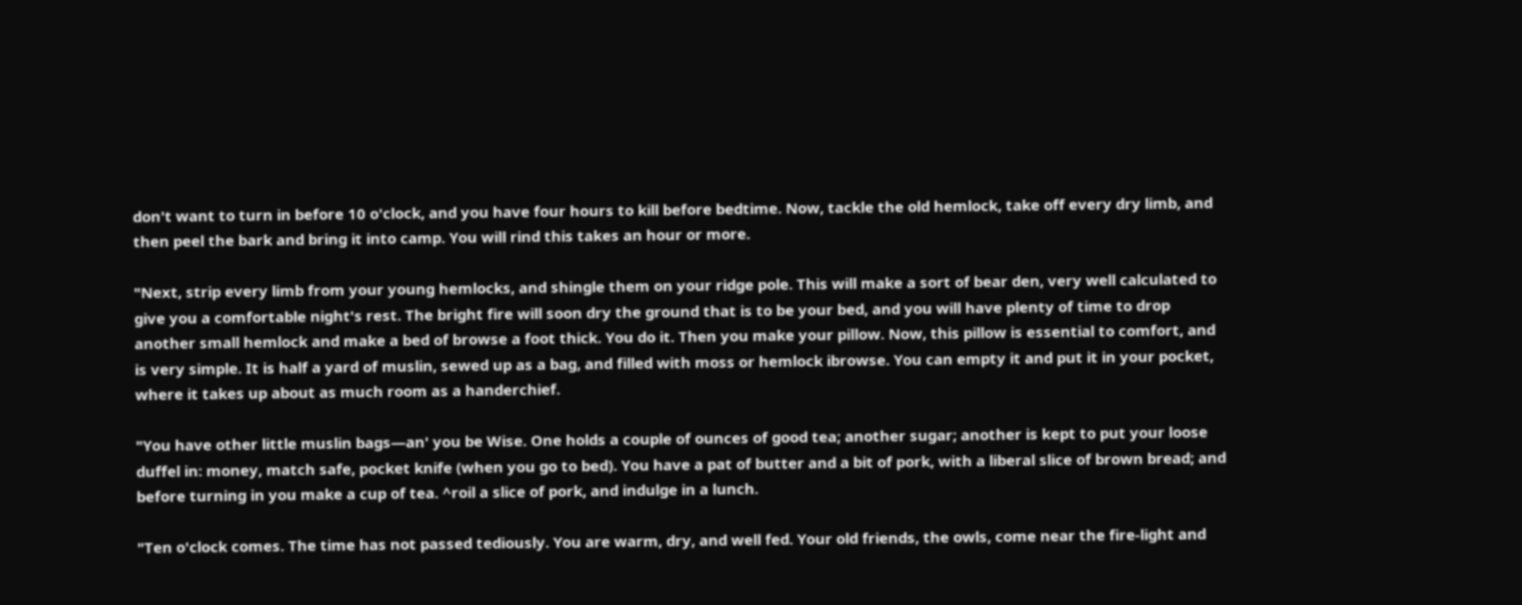don't want to turn in before 10 o'clock, and you have four hours to kill before bedtime. Now, tackle the old hemlock, take off every dry limb, and then peel the bark and bring it into camp. You will rind this takes an hour or more.

"Next, strip every limb from your young hemlocks, and shingle them on your ridge pole. This will make a sort of bear den, very well calculated to give you a comfortable night's rest. The bright fire will soon dry the ground that is to be your bed, and you will have plenty of time to drop another small hemlock and make a bed of browse a foot thick. You do it. Then you make your pillow. Now, this pillow is essential to comfort, and is very simple. It is half a yard of muslin, sewed up as a bag, and filled with moss or hemlock ibrowse. You can empty it and put it in your pocket, where it takes up about as much room as a handerchief.

"You have other little muslin bags—an' you be Wise. One holds a couple of ounces of good tea; another sugar; another is kept to put your loose duffel in: money, match safe, pocket knife (when you go to bed). You have a pat of butter and a bit of pork, with a liberal slice of brown bread; and before turning in you make a cup of tea. ^roil a slice of pork, and indulge in a lunch.

"Ten o'clock comes. The time has not passed tediously. You are warm, dry, and well fed. Your old friends, the owls, come near the fire-light and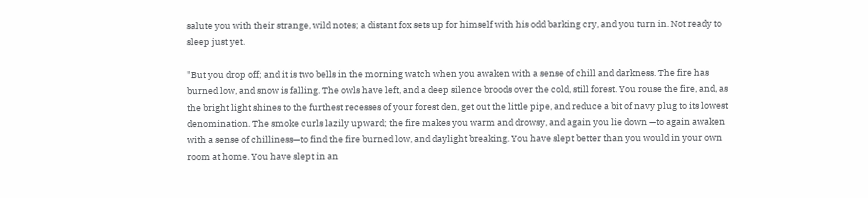salute you with their strange, wild notes; a distant fox sets up for himself with his odd barking cry, and you turn in. Not ready to sleep just yet.

"But you drop off; and it is two bells in the morning watch when you awaken with a sense of chill and darkness. The fire has burned low, and snow is falling. The owls have left, and a deep silence broods over the cold, still forest. You rouse the fire, and, as the bright light shines to the furthest recesses of your forest den, get out the little pipe, and reduce a bit of navy plug to its lowest denomination. The smoke curls lazily upward; the fire makes you warm and drowsy, and again you lie down —to again awaken with a sense of chilliness—to find the fire burned low, and daylight breaking. You have slept better than you would in your own room at home. You have slept in an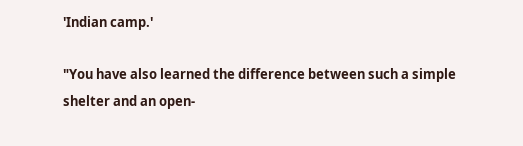'Indian camp.'

"You have also learned the difference between such a simple shelter and an open-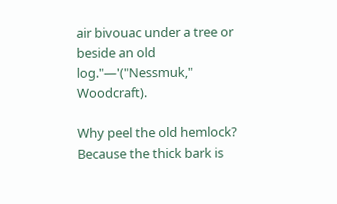air bivouac under a tree or beside an old log."—'("Nessmuk," Woodcraft).

Why peel the old hemlock? Because the thick bark is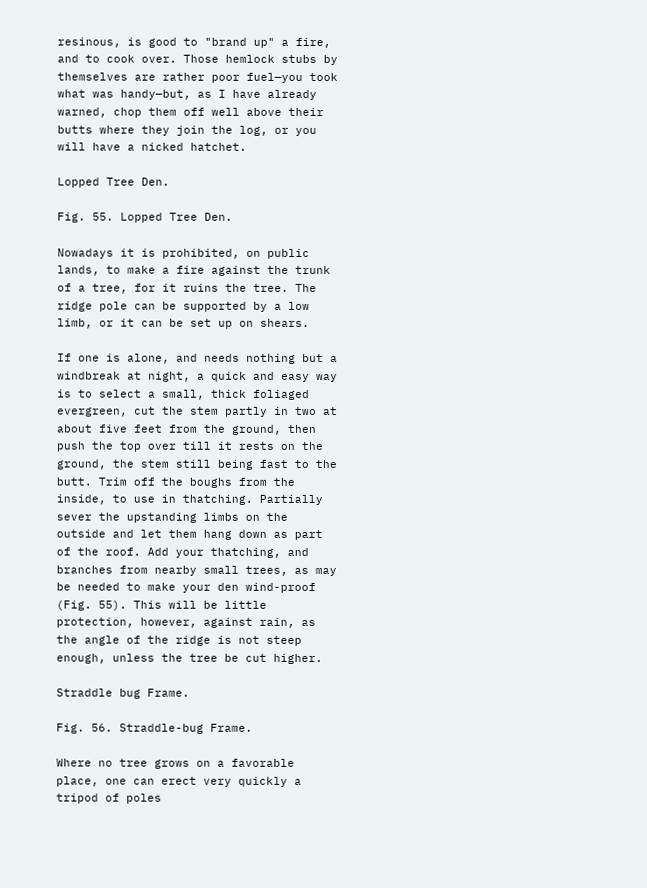resinous, is good to "brand up" a fire, and to cook over. Those hemlock stubs by themselves are rather poor fuel—you took what was handy—but, as I have already warned, chop them off well above their butts where they join the log, or you will have a nicked hatchet.

Lopped Tree Den.

Fig. 55. Lopped Tree Den.

Nowadays it is prohibited, on public lands, to make a fire against the trunk of a tree, for it ruins the tree. The ridge pole can be supported by a low limb, or it can be set up on shears.

If one is alone, and needs nothing but a windbreak at night, a quick and easy way is to select a small, thick foliaged evergreen, cut the stem partly in two at about five feet from the ground, then push the top over till it rests on the ground, the stem still being fast to the butt. Trim off the boughs from the inside, to use in thatching. Partially sever the upstanding limbs on the outside and let them hang down as part of the roof. Add your thatching, and branches from nearby small trees, as may be needed to make your den wind-proof (Fig. 55). This will be little protection, however, against rain, as the angle of the ridge is not steep enough, unless the tree be cut higher.

Straddle bug Frame.

Fig. 56. Straddle-bug Frame.

Where no tree grows on a favorable place, one can erect very quickly a tripod of poles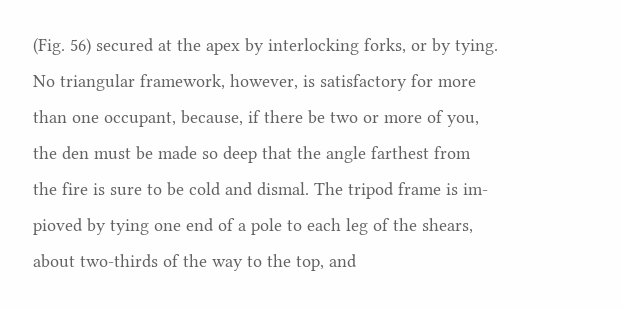(Fig. 56) secured at the apex by interlocking forks, or by tying. No triangular framework, however, is satisfactory for more than one occupant, because, if there be two or more of you, the den must be made so deep that the angle farthest from the fire is sure to be cold and dismal. The tripod frame is im-pioved by tying one end of a pole to each leg of the shears, about two-thirds of the way to the top, and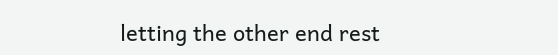letting the other end rest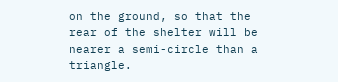on the ground, so that the rear of the shelter will be nearer a semi-circle than a triangle.